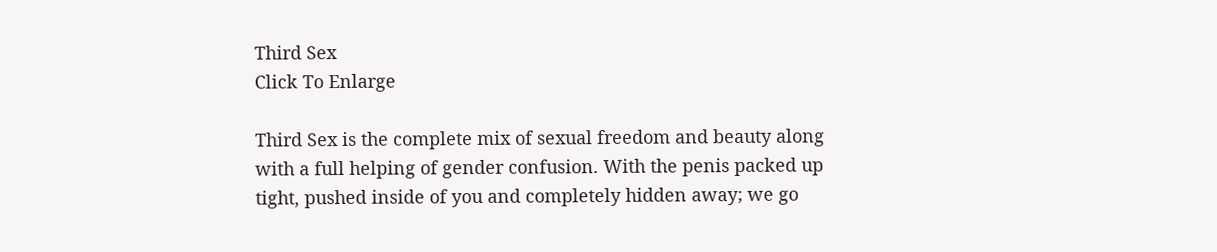Third Sex
Click To Enlarge

Third Sex is the complete mix of sexual freedom and beauty along with a full helping of gender confusion. With the penis packed up tight, pushed inside of you and completely hidden away; we go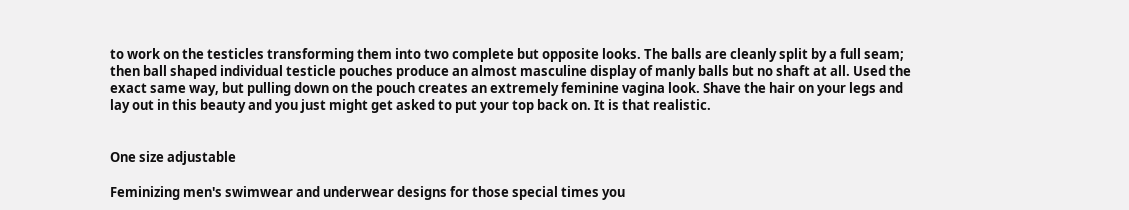to work on the testicles transforming them into two complete but opposite looks. The balls are cleanly split by a full seam; then ball shaped individual testicle pouches produce an almost masculine display of manly balls but no shaft at all. Used the exact same way, but pulling down on the pouch creates an extremely feminine vagina look. Shave the hair on your legs and lay out in this beauty and you just might get asked to put your top back on. It is that realistic.


One size adjustable

Feminizing men's swimwear and underwear designs for those special times you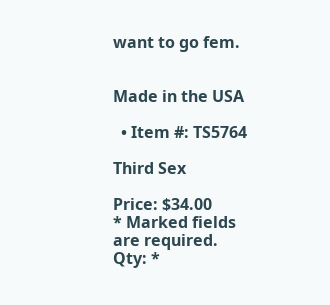want to go fem.


Made in the USA

  • Item #: TS5764

Third Sex

Price: $34.00
* Marked fields are required.
Qty: *